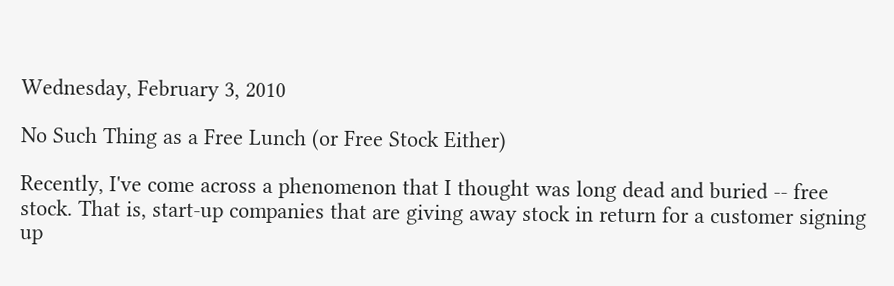Wednesday, February 3, 2010

No Such Thing as a Free Lunch (or Free Stock Either)

Recently, I've come across a phenomenon that I thought was long dead and buried -- free stock. That is, start-up companies that are giving away stock in return for a customer signing up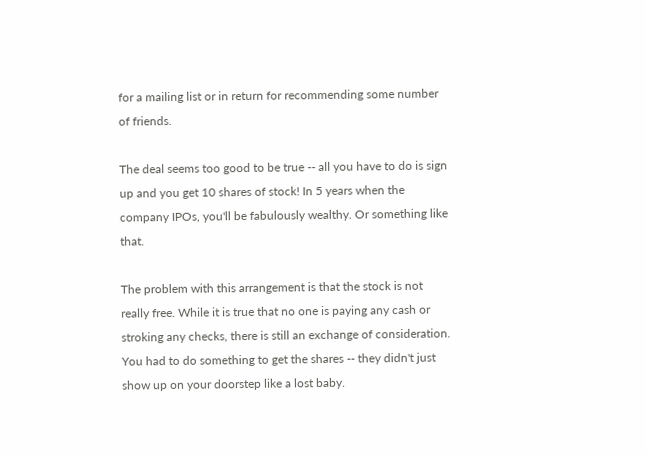for a mailing list or in return for recommending some number of friends.

The deal seems too good to be true -- all you have to do is sign up and you get 10 shares of stock! In 5 years when the company IPOs, you'll be fabulously wealthy. Or something like that.

The problem with this arrangement is that the stock is not really free. While it is true that no one is paying any cash or stroking any checks, there is still an exchange of consideration. You had to do something to get the shares -- they didn't just show up on your doorstep like a lost baby.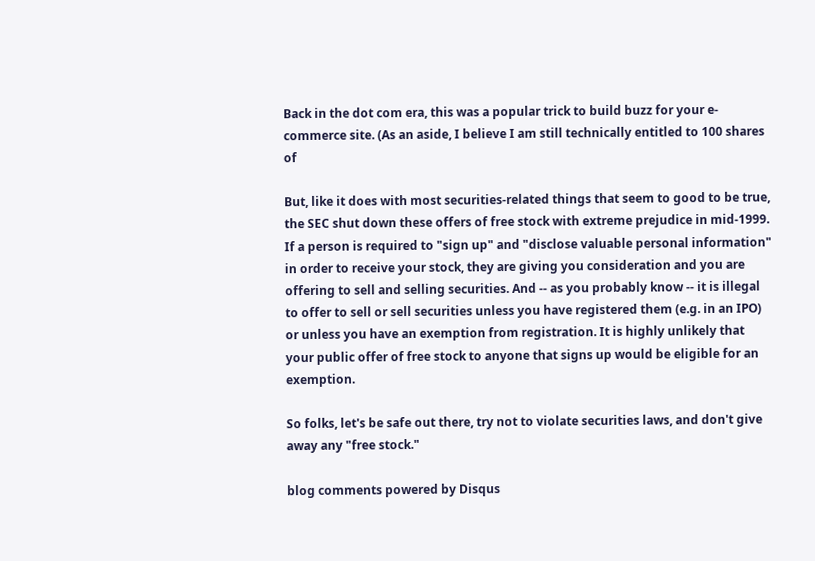Back in the dot com era, this was a popular trick to build buzz for your e-commerce site. (As an aside, I believe I am still technically entitled to 100 shares of

But, like it does with most securities-related things that seem to good to be true, the SEC shut down these offers of free stock with extreme prejudice in mid-1999. If a person is required to "sign up" and "disclose valuable personal information" in order to receive your stock, they are giving you consideration and you are offering to sell and selling securities. And -- as you probably know -- it is illegal to offer to sell or sell securities unless you have registered them (e.g. in an IPO) or unless you have an exemption from registration. It is highly unlikely that your public offer of free stock to anyone that signs up would be eligible for an exemption.

So folks, let's be safe out there, try not to violate securities laws, and don't give away any "free stock."

blog comments powered by Disqus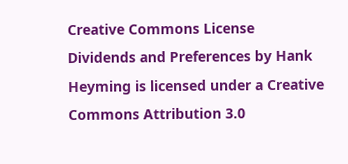Creative Commons License
Dividends and Preferences by Hank Heyming is licensed under a Creative Commons Attribution 3.0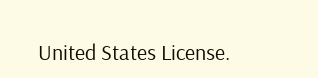United States License.